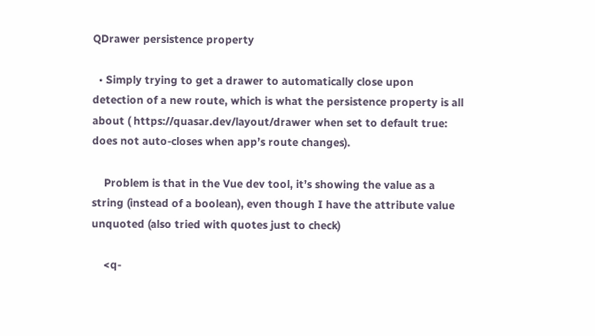QDrawer persistence property

  • Simply trying to get a drawer to automatically close upon detection of a new route, which is what the persistence property is all about ( https://quasar.dev/layout/drawer when set to default true: does not auto-closes when app’s route changes).

    Problem is that in the Vue dev tool, it’s showing the value as a string (instead of a boolean), even though I have the attribute value unquoted (also tried with quotes just to check)

    <q-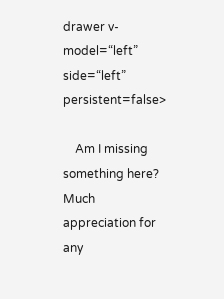drawer v-model=“left” side=“left” persistent=false>

    Am I missing something here? Much appreciation for any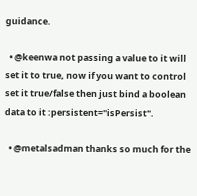guidance.

  • @keenwa not passing a value to it will set it to true, now if you want to control set it true/false then just bind a boolean data to it :persistent="isPersist".

  • @metalsadman thanks so much for the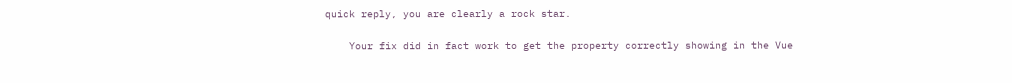quick reply, you are clearly a rock star.

    Your fix did in fact work to get the property correctly showing in the Vue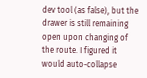dev tool (as false), but the drawer is still remaining open upon changing of the route. I figured it would auto-collapse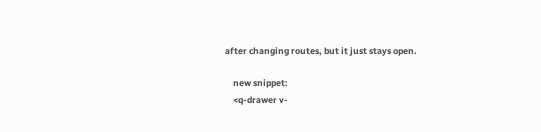after changing routes, but it just stays open.

    new snippet:
    <q-drawer v-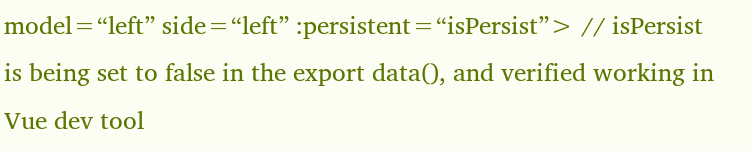model=“left” side=“left” :persistent=“isPersist”> // isPersist is being set to false in the export data(), and verified working in Vue dev tool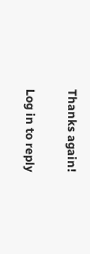Thanks again!

Log in to reply